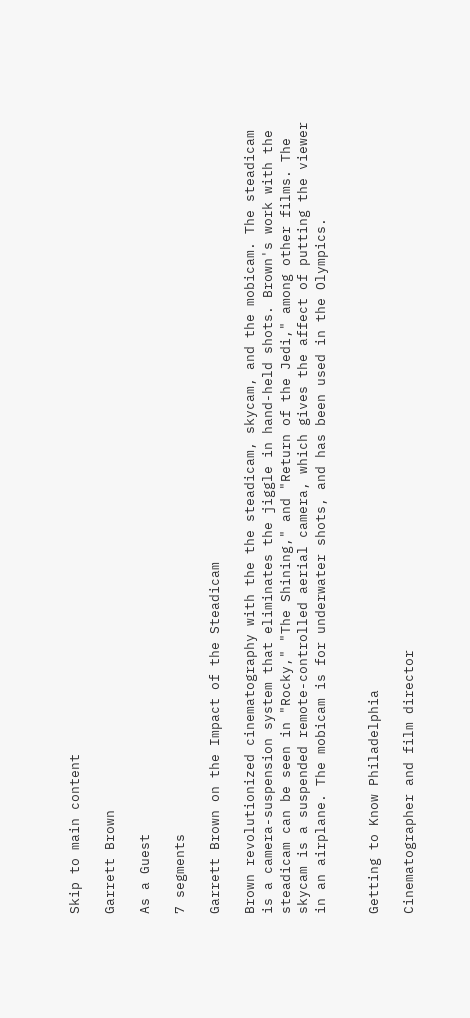Skip to main content

Garrett Brown

As a Guest

7 segments

Garrett Brown on the Impact of the Steadicam

Brown revolutionized cinematography with the the steadicam, skycam, and the mobicam. The steadicam is a camera-suspension system that eliminates the jiggle in hand-held shots. Brown's work with the steadicam can be seen in "Rocky," "The Shining," and "Return of the Jedi," among other films. The skycam is a suspended remote-controlled aerial camera, which gives the affect of putting the viewer in an airplane. The mobicam is for underwater shots, and has been used in the Olympics.


Getting to Know Philadelphia

Cinematographer and film director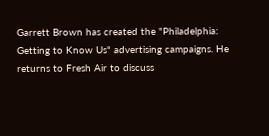Garrett Brown has created the "Philadelphia: Getting to Know Us" advertising campaigns. He returns to Fresh Air to discuss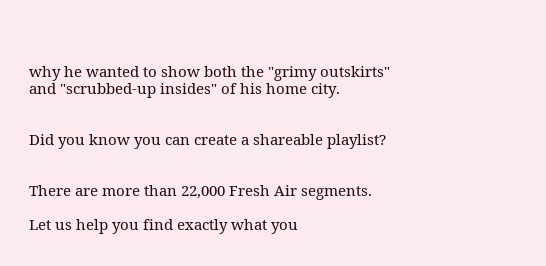why he wanted to show both the "grimy outskirts" and "scrubbed-up insides" of his home city.


Did you know you can create a shareable playlist?


There are more than 22,000 Fresh Air segments.

Let us help you find exactly what you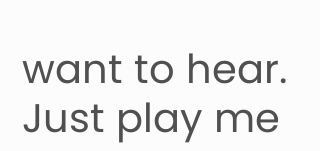want to hear.
Just play me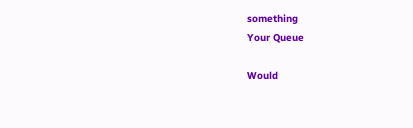something
Your Queue

Would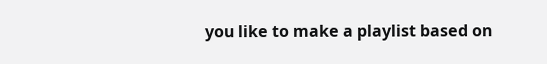you like to make a playlist based on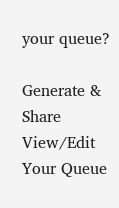your queue?

Generate & Share View/Edit Your Queue